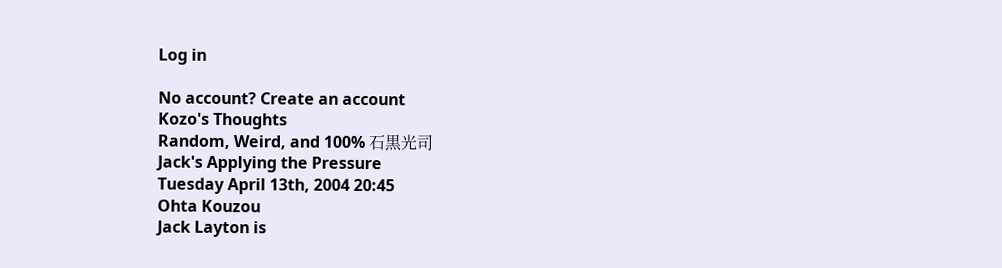Log in

No account? Create an account
Kozo's Thoughts
Random, Weird, and 100% 石黒光司
Jack's Applying the Pressure
Tuesday April 13th, 2004 20:45
Ohta Kouzou
Jack Layton is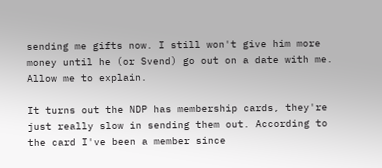sending me gifts now. I still won't give him more money until he (or Svend) go out on a date with me. Allow me to explain.

It turns out the NDP has membership cards, they're just really slow in sending them out. According to the card I've been a member since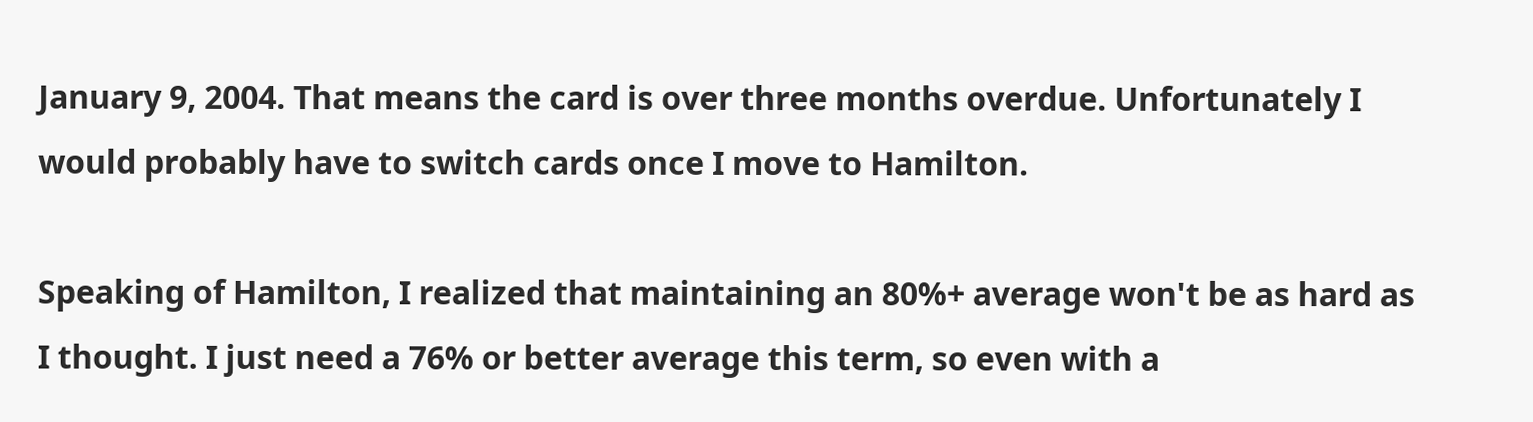January 9, 2004. That means the card is over three months overdue. Unfortunately I would probably have to switch cards once I move to Hamilton.

Speaking of Hamilton, I realized that maintaining an 80%+ average won't be as hard as I thought. I just need a 76% or better average this term, so even with a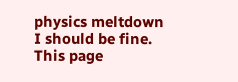physics meltdown I should be fine.
This page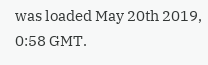was loaded May 20th 2019, 0:58 GMT.